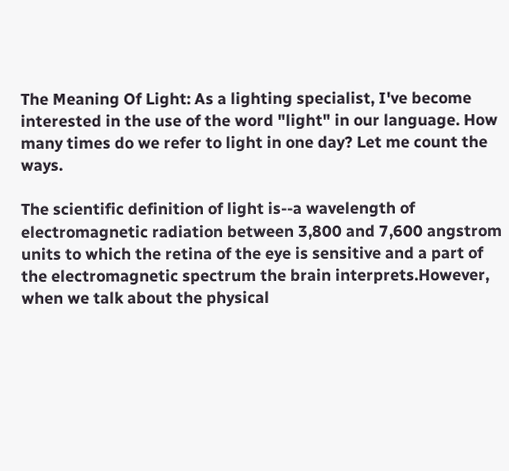The Meaning Of Light: As a lighting specialist, I've become interested in the use of the word "light" in our language. How many times do we refer to light in one day? Let me count the ways.

The scientific definition of light is--a wavelength of electromagnetic radiation between 3,800 and 7,600 angstrom units to which the retina of the eye is sensitive and a part of the electromagnetic spectrum the brain interprets.However, when we talk about the physical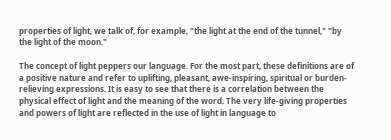properties of light, we talk of, for example, "the light at the end of the tunnel," "by the light of the moon."

The concept of light peppers our language. For the most part, these definitions are of a positive nature and refer to uplifting, pleasant, awe-inspiring, spiritual or burden-relieving expressions. It is easy to see that there is a correlation between the physical effect of light and the meaning of the word. The very life-giving properties and powers of light are reflected in the use of light in language to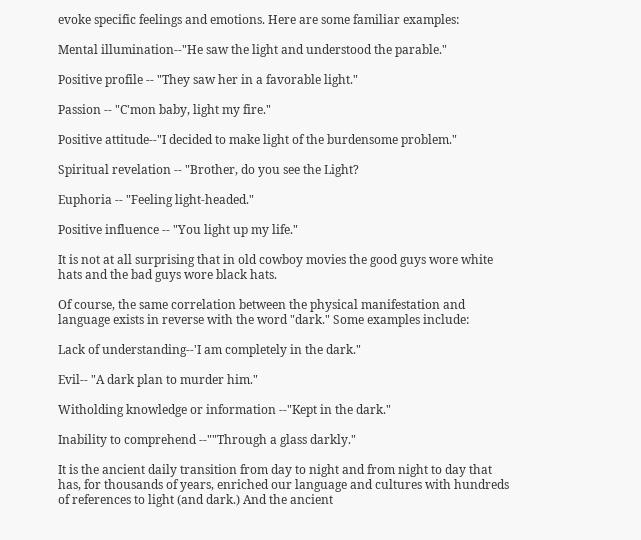evoke specific feelings and emotions. Here are some familiar examples:

Mental illumination--"He saw the light and understood the parable."

Positive profile -- "They saw her in a favorable light."

Passion -- "C'mon baby, light my fire."

Positive attitude--"I decided to make light of the burdensome problem."

Spiritual revelation -- "Brother, do you see the Light?

Euphoria -- "Feeling light-headed."

Positive influence -- "You light up my life."

It is not at all surprising that in old cowboy movies the good guys wore white hats and the bad guys wore black hats.

Of course, the same correlation between the physical manifestation and language exists in reverse with the word "dark." Some examples include:

Lack of understanding--'I am completely in the dark."

Evil-- "A dark plan to murder him."

Witholding knowledge or information --"Kept in the dark."

Inability to comprehend --""Through a glass darkly."

It is the ancient daily transition from day to night and from night to day that has, for thousands of years, enriched our language and cultures with hundreds of references to light (and dark.) And the ancient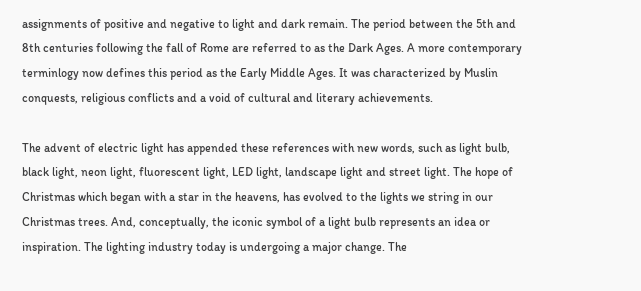assignments of positive and negative to light and dark remain. The period between the 5th and 8th centuries following the fall of Rome are referred to as the Dark Ages. A more contemporary terminlogy now defines this period as the Early Middle Ages. It was characterized by Muslin conquests, religious conflicts and a void of cultural and literary achievements.

The advent of electric light has appended these references with new words, such as light bulb, black light, neon light, fluorescent light, LED light, landscape light and street light. The hope of Christmas which began with a star in the heavens, has evolved to the lights we string in our Christmas trees. And, conceptually, the iconic symbol of a light bulb represents an idea or inspiration. The lighting industry today is undergoing a major change. The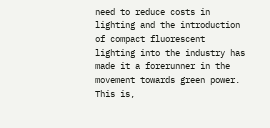need to reduce costs in lighting and the introduction of compact fluorescent lighting into the industry has made it a forerunner in the movement towards green power. This is,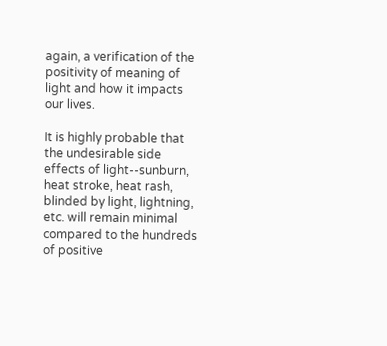again, a verification of the positivity of meaning of light and how it impacts our lives.

It is highly probable that the undesirable side effects of light--sunburn, heat stroke, heat rash, blinded by light, lightning, etc. will remain minimal compared to the hundreds of positive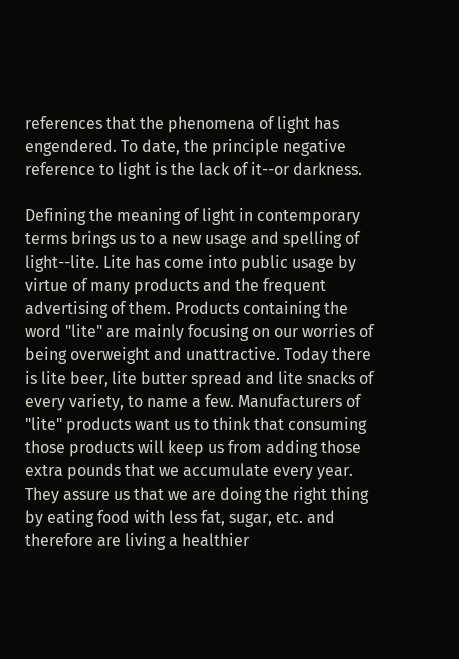references that the phenomena of light has engendered. To date, the principle negative reference to light is the lack of it--or darkness.

Defining the meaning of light in contemporary terms brings us to a new usage and spelling of light--lite. Lite has come into public usage by virtue of many products and the frequent advertising of them. Products containing the word "lite" are mainly focusing on our worries of being overweight and unattractive. Today there is lite beer, lite butter spread and lite snacks of every variety, to name a few. Manufacturers of "lite" products want us to think that consuming those products will keep us from adding those extra pounds that we accumulate every year. They assure us that we are doing the right thing by eating food with less fat, sugar, etc. and therefore are living a healthier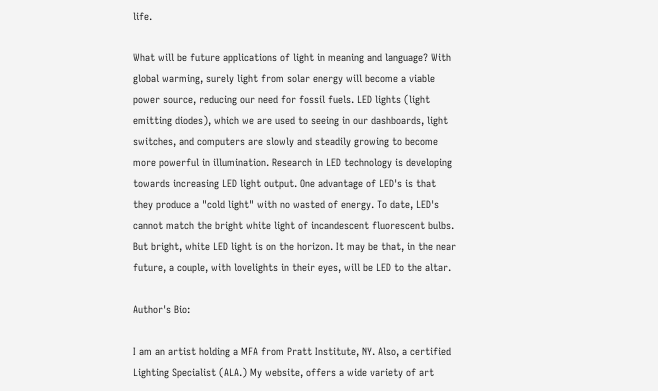life.

What will be future applications of light in meaning and language? With global warming, surely light from solar energy will become a viable power source, reducing our need for fossil fuels. LED lights (light emitting diodes), which we are used to seeing in our dashboards, light switches, and computers are slowly and steadily growing to become more powerful in illumination. Research in LED technology is developing towards increasing LED light output. One advantage of LED's is that they produce a "cold light" with no wasted of energy. To date, LED's cannot match the bright white light of incandescent fluorescent bulbs. But bright, white LED light is on the horizon. It may be that, in the near future, a couple, with lovelights in their eyes, will be LED to the altar.

Author's Bio:

I am an artist holding a MFA from Pratt Institute, NY. Also, a certified Lighting Specialist (ALA.) My website, offers a wide variety of art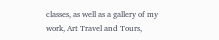classes, as well as a gallery of my work, Art Travel and Tours,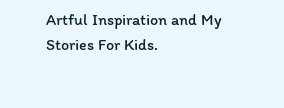Artful Inspiration and My Stories For Kids.